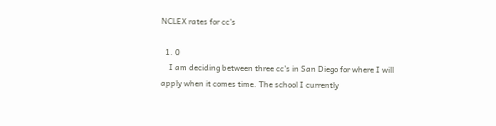NCLEX rates for cc's

  1. 0
    I am deciding between three cc's in San Diego for where I will apply when it comes time. The school I currently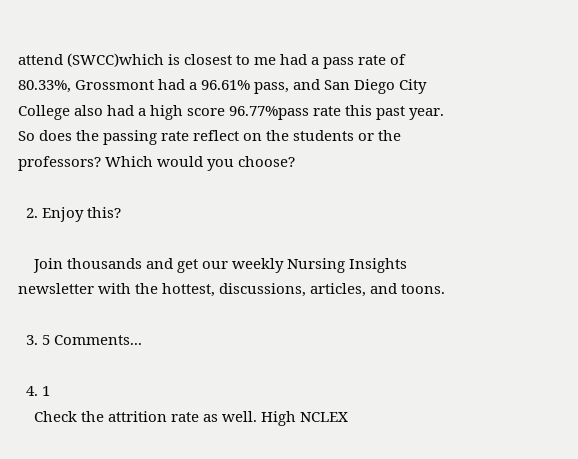attend (SWCC)which is closest to me had a pass rate of 80.33%, Grossmont had a 96.61% pass, and San Diego City College also had a high score 96.77%pass rate this past year. So does the passing rate reflect on the students or the professors? Which would you choose?

  2. Enjoy this?

    Join thousands and get our weekly Nursing Insights newsletter with the hottest, discussions, articles, and toons.

  3. 5 Comments...

  4. 1
    Check the attrition rate as well. High NCLEX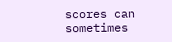scores can sometimes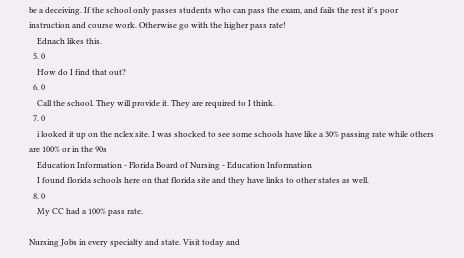be a deceiving. If the school only passes students who can pass the exam, and fails the rest it's poor instruction and course work. Otherwise go with the higher pass rate!
    Ednach likes this.
  5. 0
    How do I find that out?
  6. 0
    Call the school. They will provide it. They are required to I think.
  7. 0
    i looked it up on the nclex site. I was shocked to see some schools have like a 30% passing rate while others are 100% or in the 90s
    Education Information - Florida Board of Nursing - Education Information
    I found florida schools here on that florida site and they have links to other states as well.
  8. 0
    My CC had a 100% pass rate.

Nursing Jobs in every specialty and state. Visit today and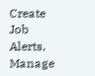Create Job Alerts, Manage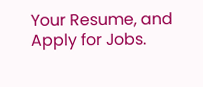Your Resume, and Apply for Jobs.